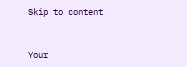Skip to content


Your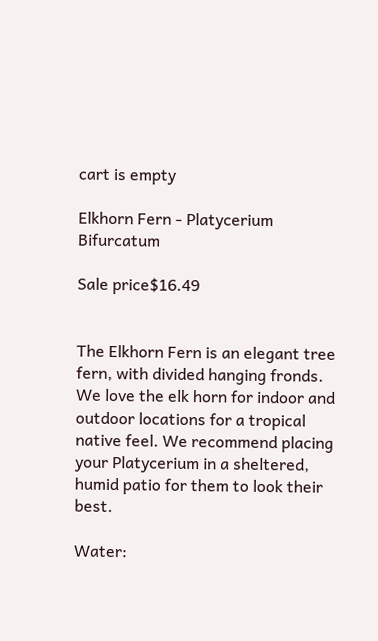cart is empty

Elkhorn Fern - Platycerium Bifurcatum

Sale price$16.49


The Elkhorn Fern is an elegant tree fern, with divided hanging fronds. We love the elk horn for indoor and outdoor locations for a tropical native feel. We recommend placing your Platycerium in a sheltered, humid patio for them to look their best.

Water: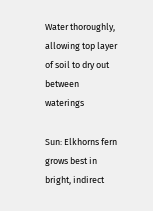Water thoroughly, allowing top layer of soil to dry out between waterings

Sun: Elkhorns fern grows best in bright, indirect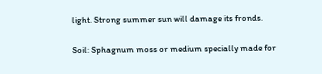light. Strong summer sun will damage its fronds.

Soil: Sphagnum moss or medium specially made for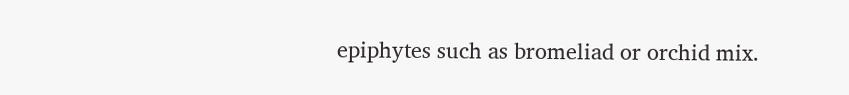epiphytes such as bromeliad or orchid mix.